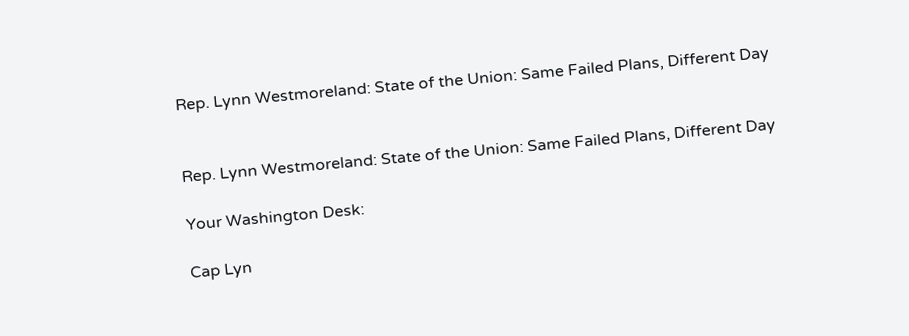Rep. Lynn Westmoreland: State of the Union: Same Failed Plans, Different Day


Rep. Lynn Westmoreland: State of the Union: Same Failed Plans, Different Day

Your Washington Desk:

Cap Lyn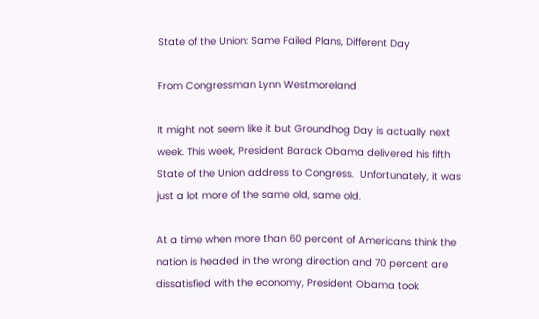State of the Union: Same Failed Plans, Different Day

From Congressman Lynn Westmoreland

It might not seem like it but Groundhog Day is actually next week. This week, President Barack Obama delivered his fifth State of the Union address to Congress.  Unfortunately, it was just a lot more of the same old, same old.

At a time when more than 60 percent of Americans think the nation is headed in the wrong direction and 70 percent are dissatisfied with the economy, President Obama took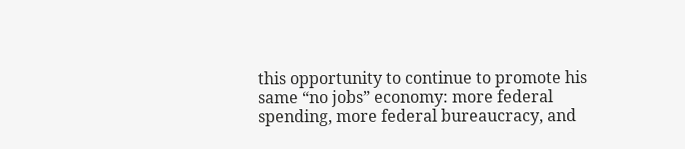this opportunity to continue to promote his same “no jobs” economy: more federal spending, more federal bureaucracy, and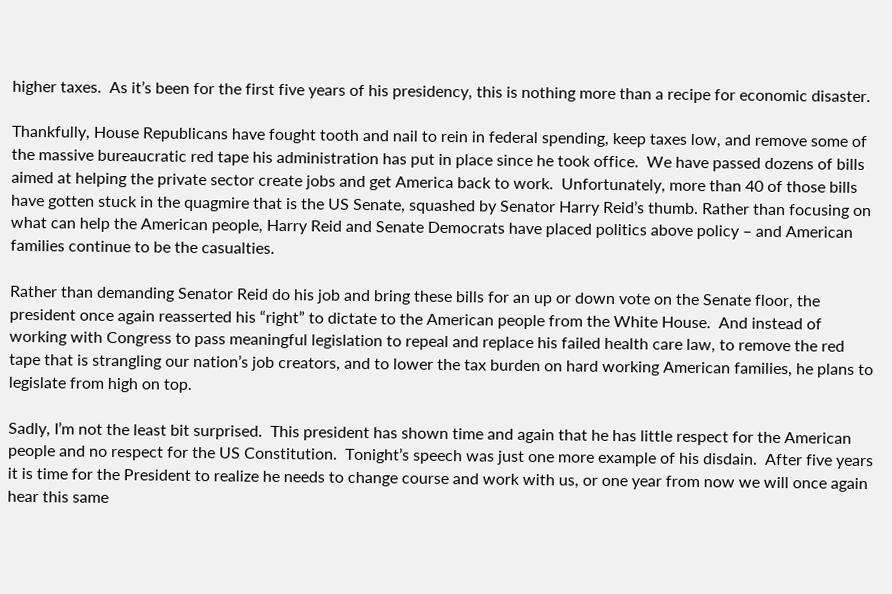higher taxes.  As it’s been for the first five years of his presidency, this is nothing more than a recipe for economic disaster.

Thankfully, House Republicans have fought tooth and nail to rein in federal spending, keep taxes low, and remove some of the massive bureaucratic red tape his administration has put in place since he took office.  We have passed dozens of bills aimed at helping the private sector create jobs and get America back to work.  Unfortunately, more than 40 of those bills have gotten stuck in the quagmire that is the US Senate, squashed by Senator Harry Reid’s thumb. Rather than focusing on what can help the American people, Harry Reid and Senate Democrats have placed politics above policy – and American families continue to be the casualties.

Rather than demanding Senator Reid do his job and bring these bills for an up or down vote on the Senate floor, the president once again reasserted his “right” to dictate to the American people from the White House.  And instead of working with Congress to pass meaningful legislation to repeal and replace his failed health care law, to remove the red tape that is strangling our nation’s job creators, and to lower the tax burden on hard working American families, he plans to legislate from high on top.

Sadly, I’m not the least bit surprised.  This president has shown time and again that he has little respect for the American people and no respect for the US Constitution.  Tonight’s speech was just one more example of his disdain.  After five years it is time for the President to realize he needs to change course and work with us, or one year from now we will once again hear this same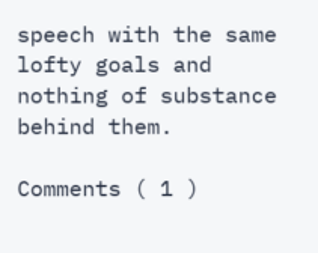speech with the same lofty goals and nothing of substance behind them.

Comments ( 1 )